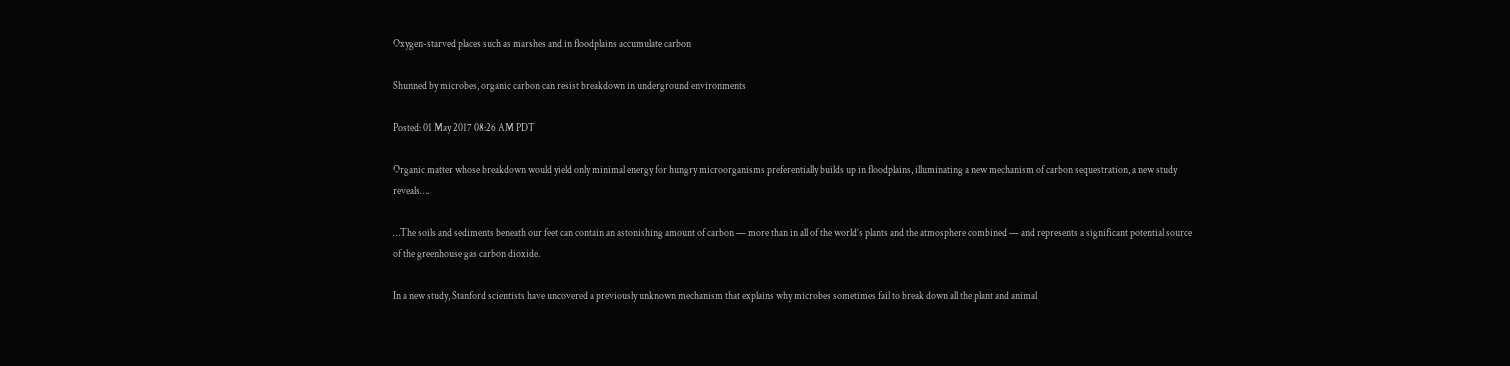Oxygen-starved places such as marshes and in floodplains accumulate carbon

Shunned by microbes, organic carbon can resist breakdown in underground environments

Posted: 01 May 2017 08:26 AM PDT

Organic matter whose breakdown would yield only minimal energy for hungry microorganisms preferentially builds up in floodplains, illuminating a new mechanism of carbon sequestration, a new study reveals….

…The soils and sediments beneath our feet can contain an astonishing amount of carbon — more than in all of the world’s plants and the atmosphere combined — and represents a significant potential source of the greenhouse gas carbon dioxide.

In a new study, Stanford scientists have uncovered a previously unknown mechanism that explains why microbes sometimes fail to break down all the plant and animal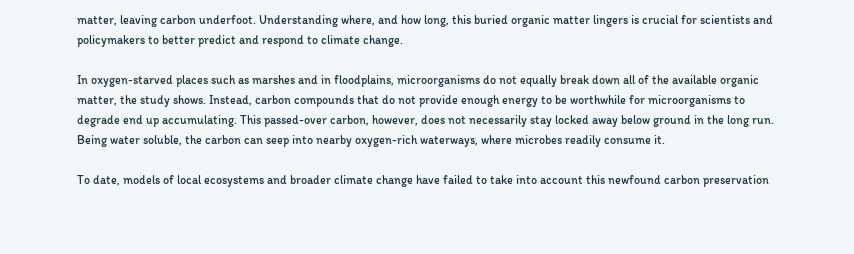matter, leaving carbon underfoot. Understanding where, and how long, this buried organic matter lingers is crucial for scientists and policymakers to better predict and respond to climate change.

In oxygen-starved places such as marshes and in floodplains, microorganisms do not equally break down all of the available organic matter, the study shows. Instead, carbon compounds that do not provide enough energy to be worthwhile for microorganisms to degrade end up accumulating. This passed-over carbon, however, does not necessarily stay locked away below ground in the long run. Being water soluble, the carbon can seep into nearby oxygen-rich waterways, where microbes readily consume it.

To date, models of local ecosystems and broader climate change have failed to take into account this newfound carbon preservation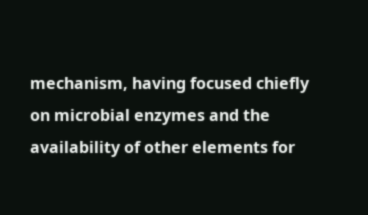mechanism, having focused chiefly on microbial enzymes and the availability of other elements for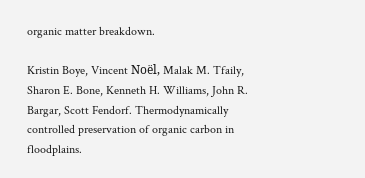organic matter breakdown.

Kristin Boye, Vincent Noël, Malak M. Tfaily, Sharon E. Bone, Kenneth H. Williams, John R. Bargar, Scott Fendorf. Thermodynamically controlled preservation of organic carbon in floodplains.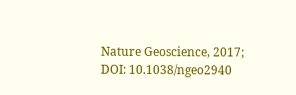Nature Geoscience, 2017; DOI: 10.1038/ngeo2940